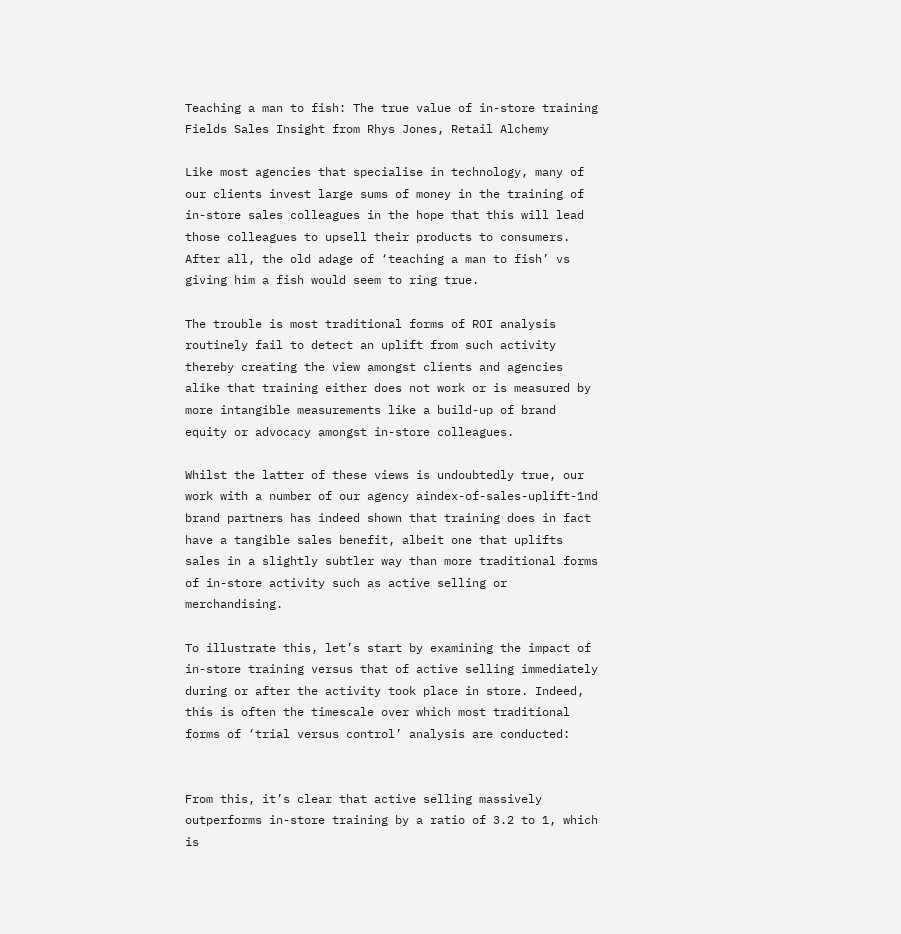Teaching a man to fish: The true value of in-store training Fields Sales Insight from Rhys Jones, Retail Alchemy

Like most agencies that specialise in technology, many of our clients invest large sums of money in the training of in-store sales colleagues in the hope that this will lead those colleagues to upsell their products to consumers. After all, the old adage of ‘teaching a man to fish’ vs giving him a fish would seem to ring true.

The trouble is most traditional forms of ROI analysis routinely fail to detect an uplift from such activity thereby creating the view amongst clients and agencies alike that training either does not work or is measured by more intangible measurements like a build-up of brand equity or advocacy amongst in-store colleagues.

Whilst the latter of these views is undoubtedly true, our work with a number of our agency aindex-of-sales-uplift-1nd brand partners has indeed shown that training does in fact have a tangible sales benefit, albeit one that uplifts sales in a slightly subtler way than more traditional forms of in-store activity such as active selling or merchandising.

To illustrate this, let’s start by examining the impact of in-store training versus that of active selling immediately during or after the activity took place in store. Indeed, this is often the timescale over which most traditional forms of ‘trial versus control’ analysis are conducted:


From this, it’s clear that active selling massively outperforms in-store training by a ratio of 3.2 to 1, which is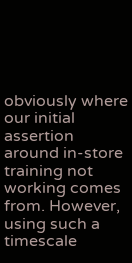obviously where our initial assertion around in-store training not working comes from. However, using such a timescale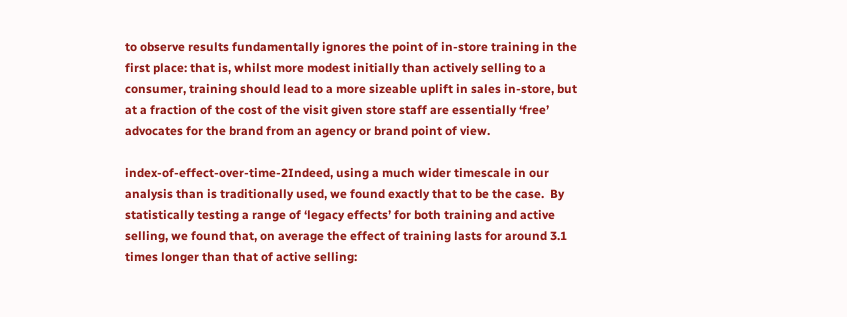to observe results fundamentally ignores the point of in-store training in the first place: that is, whilst more modest initially than actively selling to a consumer, training should lead to a more sizeable uplift in sales in-store, but at a fraction of the cost of the visit given store staff are essentially ‘free’ advocates for the brand from an agency or brand point of view.

index-of-effect-over-time-2Indeed, using a much wider timescale in our analysis than is traditionally used, we found exactly that to be the case.  By statistically testing a range of ‘legacy effects’ for both training and active selling, we found that, on average the effect of training lasts for around 3.1 times longer than that of active selling: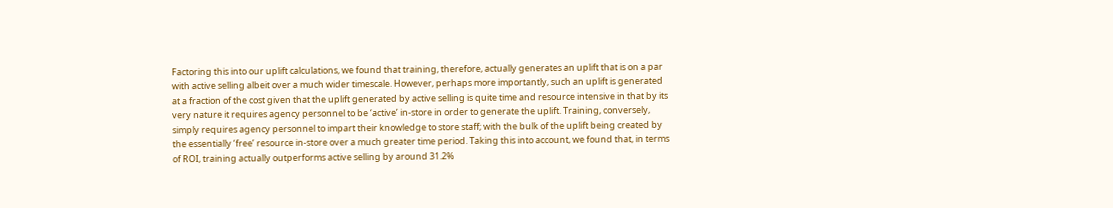Factoring this into our uplift calculations, we found that training, therefore, actually generates an uplift that is on a par with active selling albeit over a much wider timescale. However, perhaps more importantly, such an uplift is generated at a fraction of the cost given that the uplift generated by active selling is quite time and resource intensive in that by its very nature it requires agency personnel to be ‘active’ in-store in order to generate the uplift. Training, conversely, simply requires agency personnel to impart their knowledge to store staff; with the bulk of the uplift being created by the essentially ‘free’ resource in-store over a much greater time period. Taking this into account, we found that, in terms of ROI, training actually outperforms active selling by around 31.2%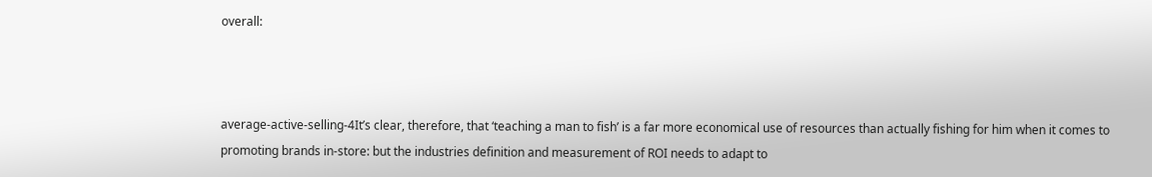overall:



average-active-selling-4It’s clear, therefore, that ‘teaching a man to fish’ is a far more economical use of resources than actually fishing for him when it comes to promoting brands in-store: but the industries definition and measurement of ROI needs to adapt to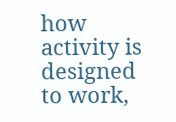how activity is designed to work,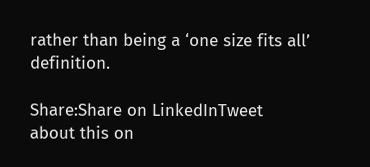rather than being a ‘one size fits all’ definition.

Share:Share on LinkedInTweet about this on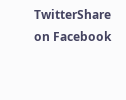TwitterShare on Facebook